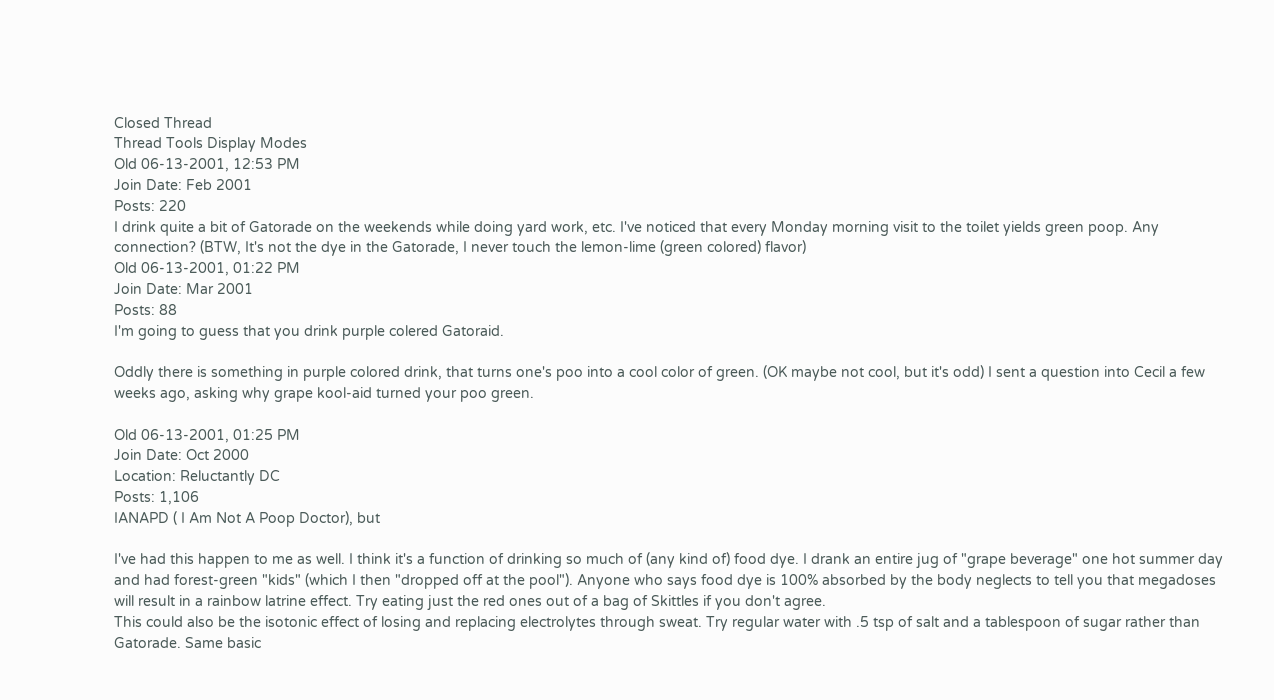Closed Thread
Thread Tools Display Modes
Old 06-13-2001, 12:53 PM
Join Date: Feb 2001
Posts: 220
I drink quite a bit of Gatorade on the weekends while doing yard work, etc. I've noticed that every Monday morning visit to the toilet yields green poop. Any connection? (BTW, It's not the dye in the Gatorade, I never touch the lemon-lime (green colored) flavor)
Old 06-13-2001, 01:22 PM
Join Date: Mar 2001
Posts: 88
I'm going to guess that you drink purple colered Gatoraid.

Oddly there is something in purple colored drink, that turns one's poo into a cool color of green. (OK maybe not cool, but it's odd) I sent a question into Cecil a few weeks ago, asking why grape kool-aid turned your poo green.

Old 06-13-2001, 01:25 PM
Join Date: Oct 2000
Location: Reluctantly DC
Posts: 1,106
IANAPD ( I Am Not A Poop Doctor), but

I've had this happen to me as well. I think it's a function of drinking so much of (any kind of) food dye. I drank an entire jug of "grape beverage" one hot summer day and had forest-green "kids" (which I then "dropped off at the pool"). Anyone who says food dye is 100% absorbed by the body neglects to tell you that megadoses will result in a rainbow latrine effect. Try eating just the red ones out of a bag of Skittles if you don't agree.
This could also be the isotonic effect of losing and replacing electrolytes through sweat. Try regular water with .5 tsp of salt and a tablespoon of sugar rather than Gatorade. Same basic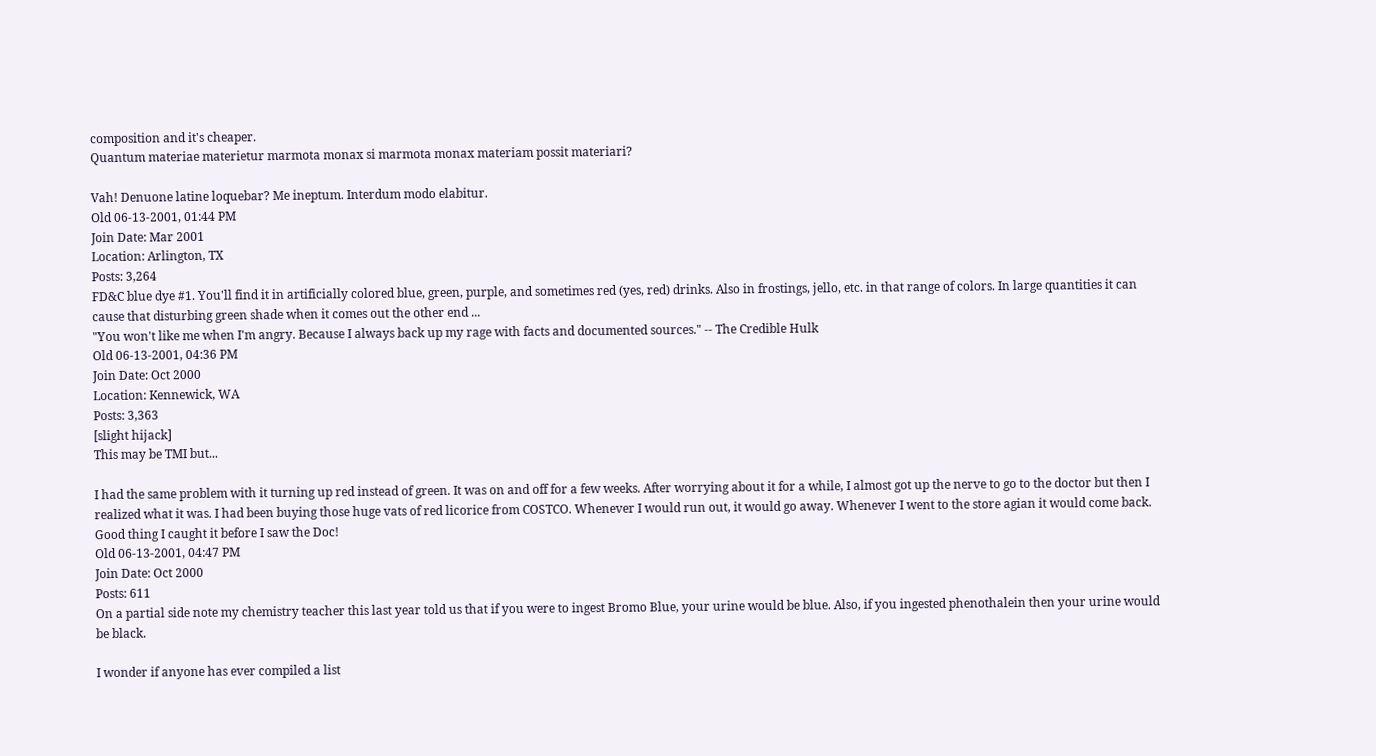composition and it's cheaper.
Quantum materiae materietur marmota monax si marmota monax materiam possit materiari?

Vah! Denuone latine loquebar? Me ineptum. Interdum modo elabitur.
Old 06-13-2001, 01:44 PM
Join Date: Mar 2001
Location: Arlington, TX
Posts: 3,264
FD&C blue dye #1. You'll find it in artificially colored blue, green, purple, and sometimes red (yes, red) drinks. Also in frostings, jello, etc. in that range of colors. In large quantities it can cause that disturbing green shade when it comes out the other end ...
"You won't like me when I'm angry. Because I always back up my rage with facts and documented sources." -- The Credible Hulk
Old 06-13-2001, 04:36 PM
Join Date: Oct 2000
Location: Kennewick, WA
Posts: 3,363
[slight hijack]
This may be TMI but...

I had the same problem with it turning up red instead of green. It was on and off for a few weeks. After worrying about it for a while, I almost got up the nerve to go to the doctor but then I realized what it was. I had been buying those huge vats of red licorice from COSTCO. Whenever I would run out, it would go away. Whenever I went to the store agian it would come back. Good thing I caught it before I saw the Doc!
Old 06-13-2001, 04:47 PM
Join Date: Oct 2000
Posts: 611
On a partial side note my chemistry teacher this last year told us that if you were to ingest Bromo Blue, your urine would be blue. Also, if you ingested phenothalein then your urine would be black.

I wonder if anyone has ever compiled a list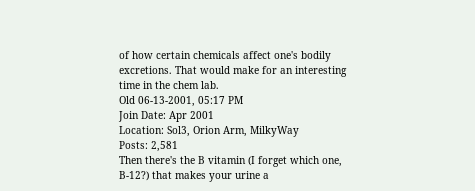of how certain chemicals affect one's bodily excretions. That would make for an interesting time in the chem lab.
Old 06-13-2001, 05:17 PM
Join Date: Apr 2001
Location: Sol3, Orion Arm, MilkyWay
Posts: 2,581
Then there's the B vitamin (I forget which one, B-12?) that makes your urine a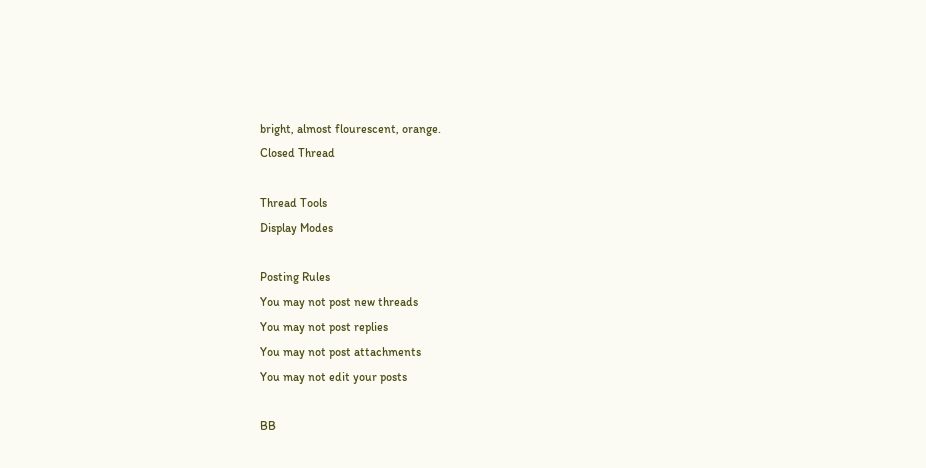bright, almost flourescent, orange.
Closed Thread

Thread Tools
Display Modes

Posting Rules
You may not post new threads
You may not post replies
You may not post attachments
You may not edit your posts

BB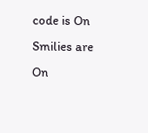code is On
Smilies are On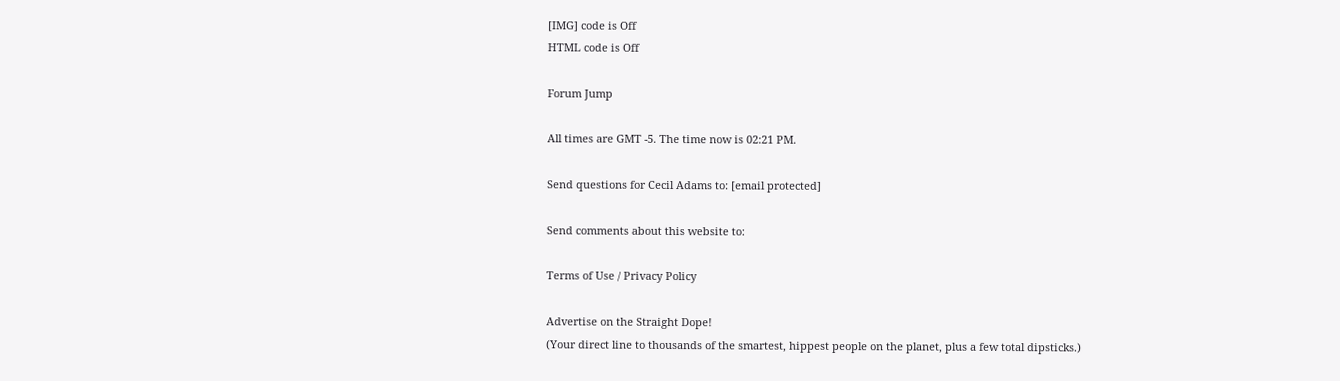[IMG] code is Off
HTML code is Off

Forum Jump

All times are GMT -5. The time now is 02:21 PM.

Send questions for Cecil Adams to: [email protected]

Send comments about this website to:

Terms of Use / Privacy Policy

Advertise on the Straight Dope!
(Your direct line to thousands of the smartest, hippest people on the planet, plus a few total dipsticks.)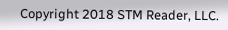Copyright 2018 STM Reader, LLC.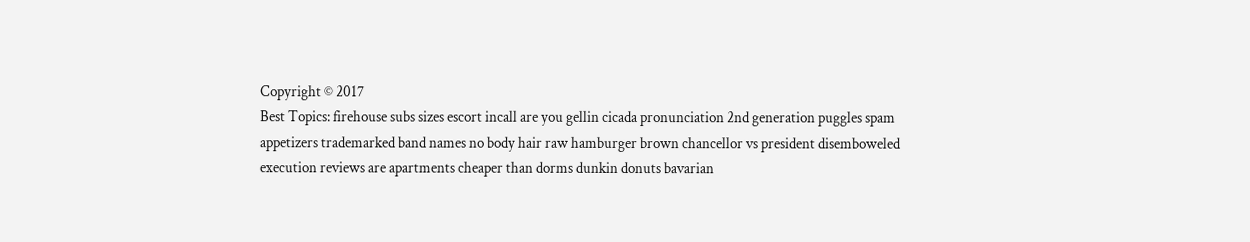Copyright © 2017
Best Topics: firehouse subs sizes escort incall are you gellin cicada pronunciation 2nd generation puggles spam appetizers trademarked band names no body hair raw hamburger brown chancellor vs president disemboweled execution reviews are apartments cheaper than dorms dunkin donuts bavarian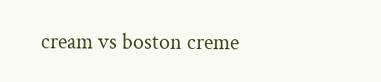cream vs boston creme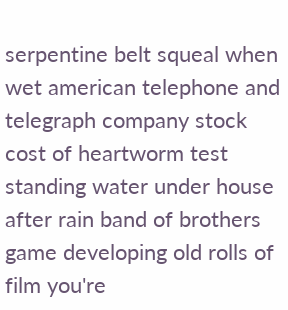serpentine belt squeal when wet american telephone and telegraph company stock cost of heartworm test standing water under house after rain band of brothers game developing old rolls of film you're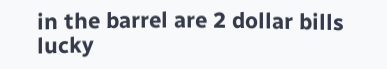in the barrel are 2 dollar bills lucky